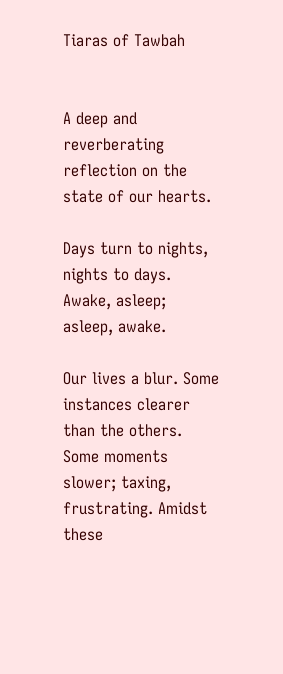Tiaras of Tawbah


A deep and reverberating reflection on the state of our hearts.

Days turn to nights, nights to days. Awake, asleep; asleep, awake.

Our lives a blur. Some instances clearer than the others. Some moments slower; taxing, frustrating. Amidst these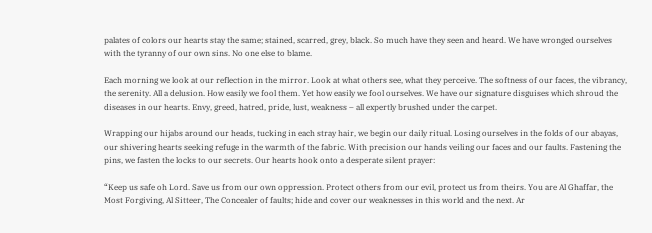palates of colors our hearts stay the same; stained, scarred, grey, black. So much have they seen and heard. We have wronged ourselves with the tyranny of our own sins. No one else to blame.

Each morning we look at our reflection in the mirror. Look at what others see, what they perceive. The softness of our faces, the vibrancy, the serenity. All a delusion. How easily we fool them. Yet how easily we fool ourselves. We have our signature disguises which shroud the diseases in our hearts. Envy, greed, hatred, pride, lust, weakness – all expertly brushed under the carpet.

Wrapping our hijabs around our heads, tucking in each stray hair, we begin our daily ritual. Losing ourselves in the folds of our abayas, our shivering hearts seeking refuge in the warmth of the fabric. With precision our hands veiling our faces and our faults. Fastening the pins, we fasten the locks to our secrets. Our hearts hook onto a desperate silent prayer:

“Keep us safe oh Lord. Save us from our own oppression. Protect others from our evil, protect us from theirs. You are Al Ghaffar, the Most Forgiving, Al Sitteer, The Concealer of faults; hide and cover our weaknesses in this world and the next. Ar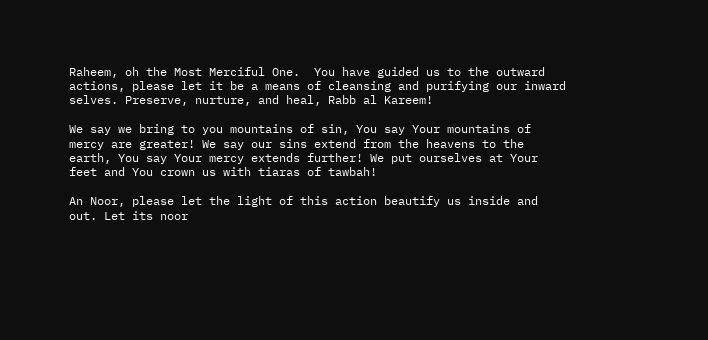Raheem, oh the Most Merciful One.  You have guided us to the outward actions, please let it be a means of cleansing and purifying our inward selves. Preserve, nurture, and heal, Rabb al Kareem!

We say we bring to you mountains of sin, You say Your mountains of mercy are greater! We say our sins extend from the heavens to the earth, You say Your mercy extends further! We put ourselves at Your feet and You crown us with tiaras of tawbah!

An Noor, please let the light of this action beautify us inside and out. Let its noor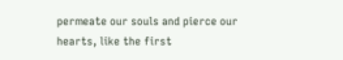permeate our souls and pierce our hearts, like the first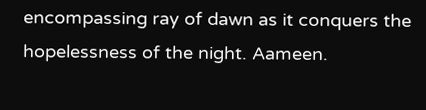encompassing ray of dawn as it conquers the hopelessness of the night. Aameen.